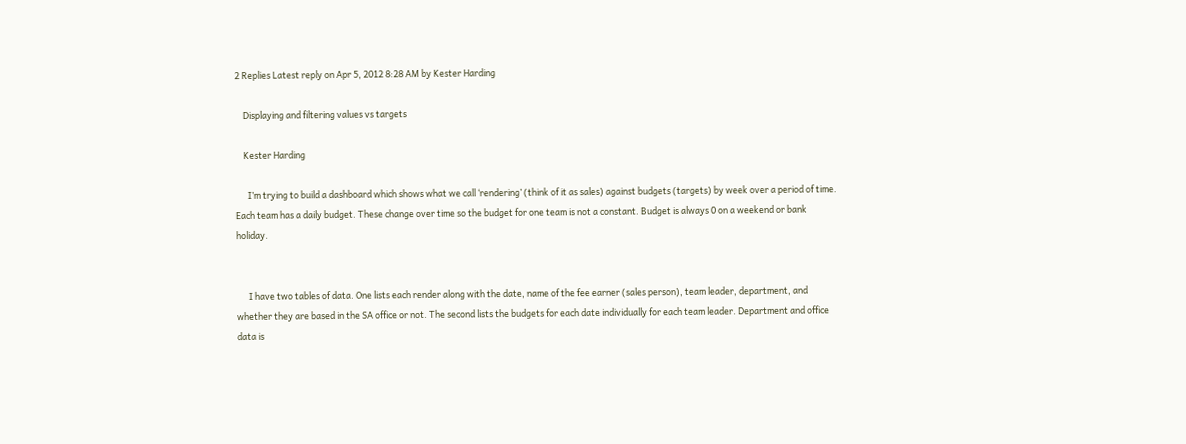2 Replies Latest reply on Apr 5, 2012 8:28 AM by Kester Harding

    Displaying and filtering values vs targets

    Kester Harding

      I’m trying to build a dashboard which shows what we call ‘rendering’ (think of it as sales) against budgets (targets) by week over a period of time. Each team has a daily budget. These change over time so the budget for one team is not a constant. Budget is always 0 on a weekend or bank holiday.


      I have two tables of data. One lists each render along with the date, name of the fee earner (sales person), team leader, department, and whether they are based in the SA office or not. The second lists the budgets for each date individually for each team leader. Department and office data is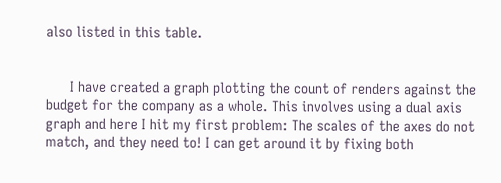also listed in this table.


      I have created a graph plotting the count of renders against the budget for the company as a whole. This involves using a dual axis graph and here I hit my first problem: The scales of the axes do not match, and they need to! I can get around it by fixing both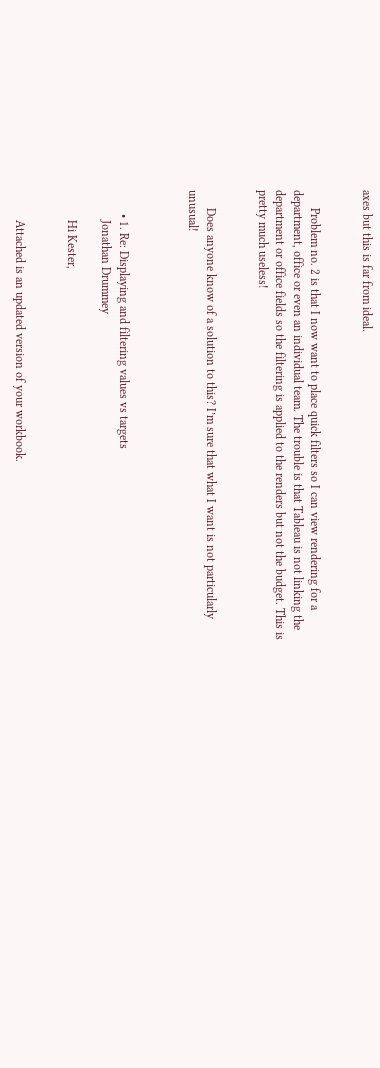axes but this is far from ideal.


      Problem no. 2 is that I now want to place quick filters so I can view rendering for a department, office or even an individual team. The trouble is that Tableau is not linking the department or office fields so the filtering is applied to the renders but not the budget. This is pretty much useless!


      Does anyone know of a solution to this? I’m sure that what I want is not particularly unusual!



        • 1. Re: Displaying and filtering values vs targets
          Jonathan Drummey

          Hi Kester,


          Attached is an updated version of your workbook.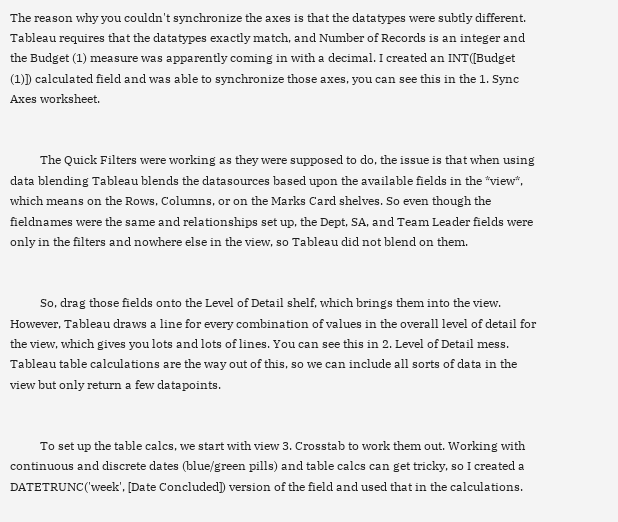The reason why you couldn't synchronize the axes is that the datatypes were subtly different. Tableau requires that the datatypes exactly match, and Number of Records is an integer and the Budget (1) measure was apparently coming in with a decimal. I created an INT([Budget (1)]) calculated field and was able to synchronize those axes, you can see this in the 1. Sync Axes worksheet.


          The Quick Filters were working as they were supposed to do, the issue is that when using data blending Tableau blends the datasources based upon the available fields in the *view*, which means on the Rows, Columns, or on the Marks Card shelves. So even though the fieldnames were the same and relationships set up, the Dept, SA, and Team Leader fields were only in the filters and nowhere else in the view, so Tableau did not blend on them.


          So, drag those fields onto the Level of Detail shelf, which brings them into the view. However, Tableau draws a line for every combination of values in the overall level of detail for the view, which gives you lots and lots of lines. You can see this in 2. Level of Detail mess. Tableau table calculations are the way out of this, so we can include all sorts of data in the view but only return a few datapoints.


          To set up the table calcs, we start with view 3. Crosstab to work them out. Working with continuous and discrete dates (blue/green pills) and table calcs can get tricky, so I created a DATETRUNC('week', [Date Concluded]) version of the field and used that in the calculations.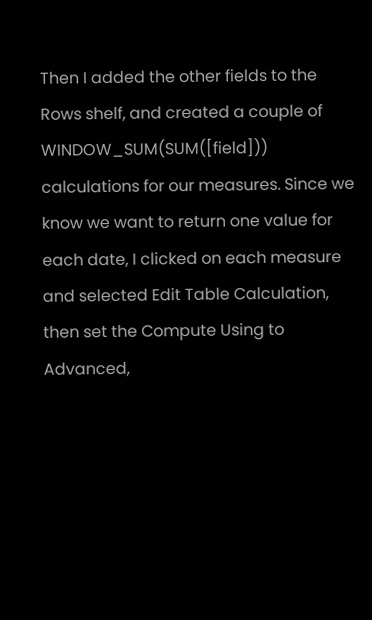Then I added the other fields to the Rows shelf, and created a couple of WINDOW_SUM(SUM([field])) calculations for our measures. Since we know we want to return one value for each date, I clicked on each measure and selected Edit Table Calculation, then set the Compute Using to Advanced,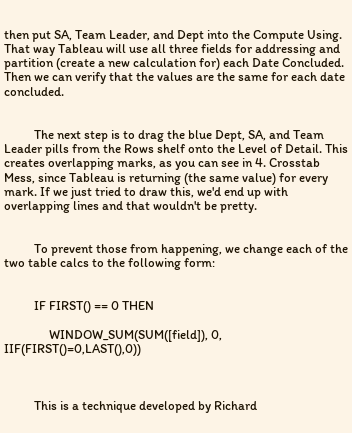then put SA, Team Leader, and Dept into the Compute Using. That way Tableau will use all three fields for addressing and partition (create a new calculation for) each Date Concluded. Then we can verify that the values are the same for each date concluded.


          The next step is to drag the blue Dept, SA, and Team Leader pills from the Rows shelf onto the Level of Detail. This creates overlapping marks, as you can see in 4. Crosstab Mess, since Tableau is returning (the same value) for every mark. If we just tried to draw this, we'd end up with overlapping lines and that wouldn't be pretty.


          To prevent those from happening, we change each of the two table calcs to the following form:


          IF FIRST() == 0 THEN

               WINDOW_SUM(SUM([field]), 0, IIF(FIRST()=0,LAST(),0))



          This is a technique developed by Richard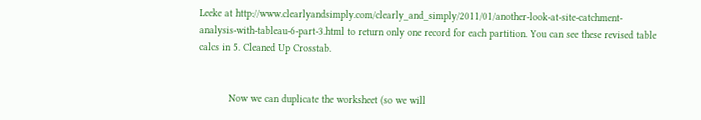Leeke at http://www.clearlyandsimply.com/clearly_and_simply/2011/01/another-look-at-site-catchment-analysis-with-tableau-6-part-3.html to return only one record for each partition. You can see these revised table calcs in 5. Cleaned Up Crosstab.


          Now we can duplicate the worksheet (so we will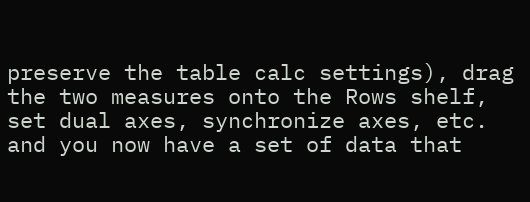preserve the table calc settings), drag the two measures onto the Rows shelf, set dual axes, synchronize axes, etc. and you now have a set of data that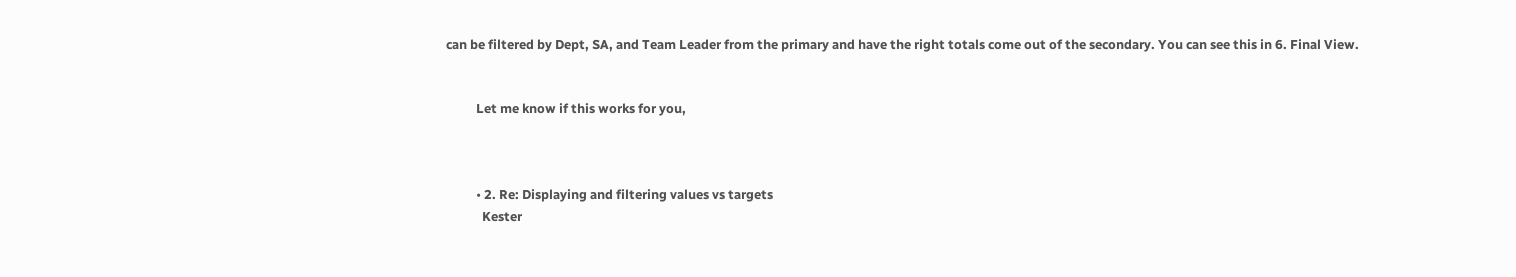can be filtered by Dept, SA, and Team Leader from the primary and have the right totals come out of the secondary. You can see this in 6. Final View.


          Let me know if this works for you,



          • 2. Re: Displaying and filtering values vs targets
            Kester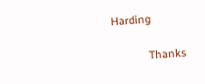Harding

            Thanks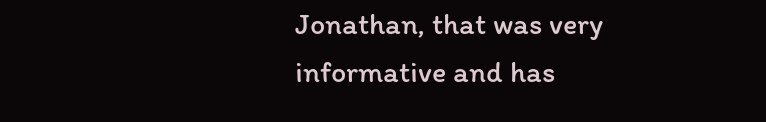Jonathan, that was very informative and has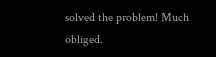solved the problem! Much obliged.